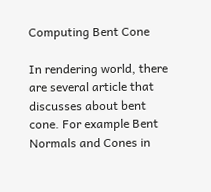Computing Bent Cone

In rendering world, there are several article that discusses about bent cone. For example Bent Normals and Cones in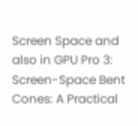Screen Space and also in GPU Pro 3: Screen-Space Bent Cones: A Practical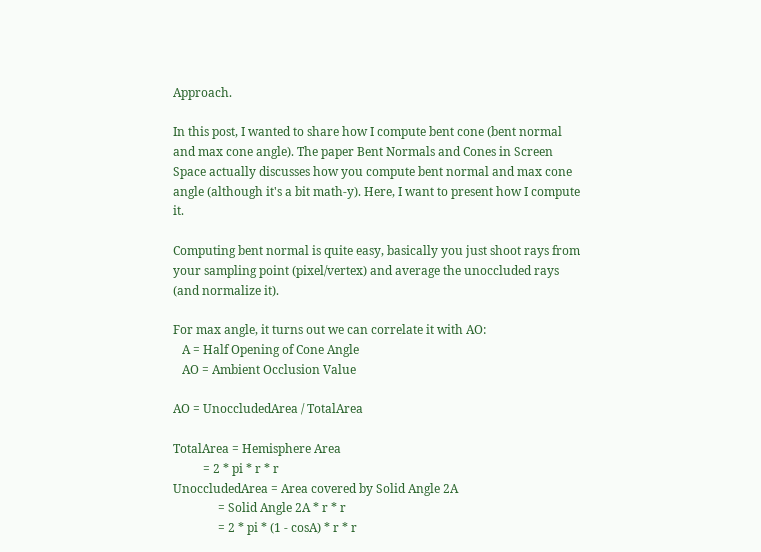Approach.

In this post, I wanted to share how I compute bent cone (bent normal and max cone angle). The paper Bent Normals and Cones in Screen Space actually discusses how you compute bent normal and max cone angle (although it's a bit math-y). Here, I want to present how I compute it.

Computing bent normal is quite easy, basically you just shoot rays from your sampling point (pixel/vertex) and average the unoccluded rays (and normalize it).

For max angle, it turns out we can correlate it with AO:
   A = Half Opening of Cone Angle
   AO = Ambient Occlusion Value

AO = UnoccludedArea / TotalArea

TotalArea = Hemisphere Area
          = 2 * pi * r * r
UnoccludedArea = Area covered by Solid Angle 2A
               = Solid Angle 2A * r * r
               = 2 * pi * (1 - cosA) * r * r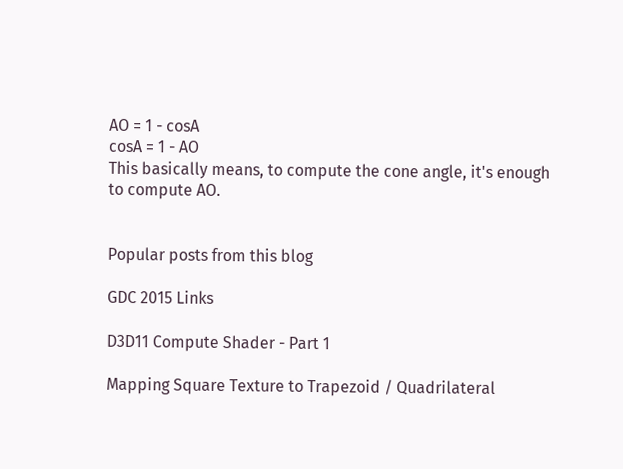AO = 1 - cosA
cosA = 1 - AO
This basically means, to compute the cone angle, it's enough to compute AO.


Popular posts from this blog

GDC 2015 Links

D3D11 Compute Shader - Part 1

Mapping Square Texture to Trapezoid / Quadrilateral